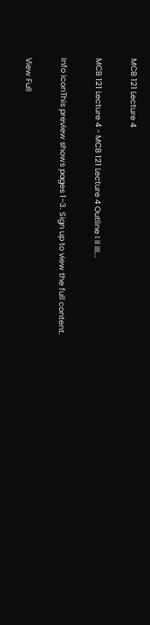MCB 121 Lecture 4

MCB 121 Lecture 4 - MCB 121 Lecture 4 Outline I II III...

Info iconThis preview shows pages 1–3. Sign up to view the full content.

View Full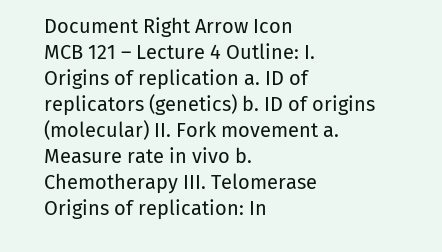Document Right Arrow Icon
MCB 121 – Lecture 4 Outline: I. Origins of replication a. ID of replicators (genetics) b. ID of origins (molecular) II. Fork movement a. Measure rate in vivo b. Chemotherapy III. Telomerase Origins of replication: In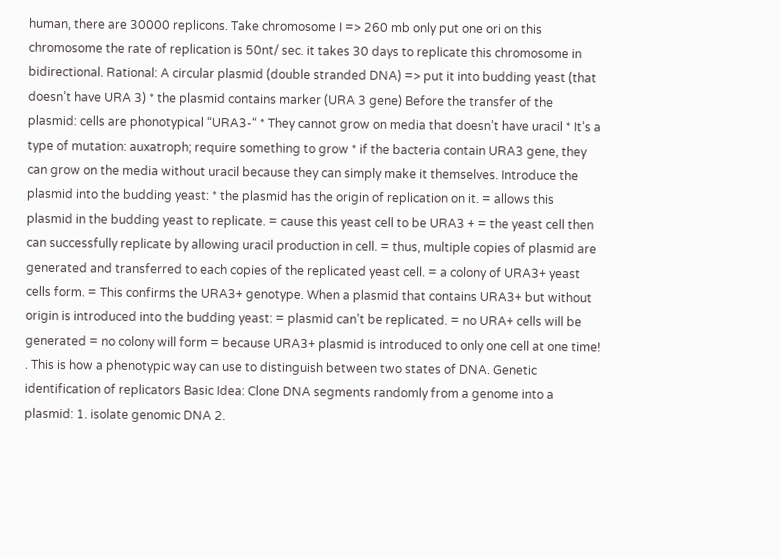human, there are 30000 replicons. Take chromosome I => 260 mb only put one ori on this chromosome the rate of replication is 50nt/ sec. it takes 30 days to replicate this chromosome in bidirectional. Rational: A circular plasmid (double stranded DNA) => put it into budding yeast (that doesn’t have URA 3) * the plasmid contains marker (URA 3 gene) Before the transfer of the plasmid: cells are phonotypical “URA3-“ * They cannot grow on media that doesn’t have uracil * It’s a type of mutation: auxatroph; require something to grow * if the bacteria contain URA3 gene, they can grow on the media without uracil because they can simply make it themselves. Introduce the plasmid into the budding yeast: * the plasmid has the origin of replication on it. = allows this plasmid in the budding yeast to replicate. = cause this yeast cell to be URA3 + = the yeast cell then can successfully replicate by allowing uracil production in cell. = thus, multiple copies of plasmid are generated and transferred to each copies of the replicated yeast cell. = a colony of URA3+ yeast cells form. = This confirms the URA3+ genotype. When a plasmid that contains URA3+ but without origin is introduced into the budding yeast: = plasmid can’t be replicated. = no URA+ cells will be generated = no colony will form = because URA3+ plasmid is introduced to only one cell at one time! . This is how a phenotypic way can use to distinguish between two states of DNA. Genetic identification of replicators Basic Idea: Clone DNA segments randomly from a genome into a plasmid: 1. isolate genomic DNA 2.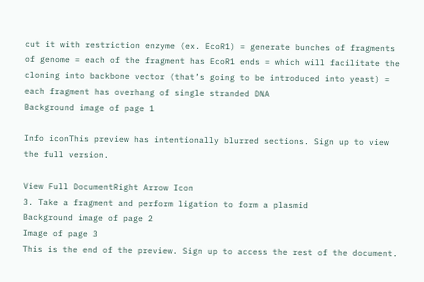cut it with restriction enzyme (ex. EcoR1) = generate bunches of fragments of genome = each of the fragment has EcoR1 ends = which will facilitate the cloning into backbone vector (that’s going to be introduced into yeast) = each fragment has overhang of single stranded DNA
Background image of page 1

Info iconThis preview has intentionally blurred sections. Sign up to view the full version.

View Full DocumentRight Arrow Icon
3. Take a fragment and perform ligation to form a plasmid
Background image of page 2
Image of page 3
This is the end of the preview. Sign up to access the rest of the document.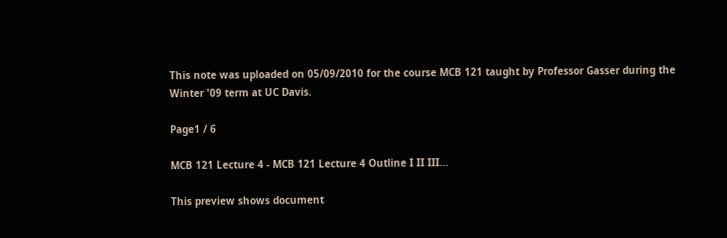This note was uploaded on 05/09/2010 for the course MCB 121 taught by Professor Gasser during the Winter '09 term at UC Davis.

Page1 / 6

MCB 121 Lecture 4 - MCB 121 Lecture 4 Outline I II III...

This preview shows document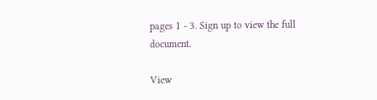pages 1 - 3. Sign up to view the full document.

View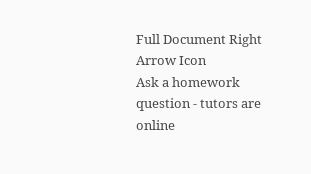Full Document Right Arrow Icon
Ask a homework question - tutors are online